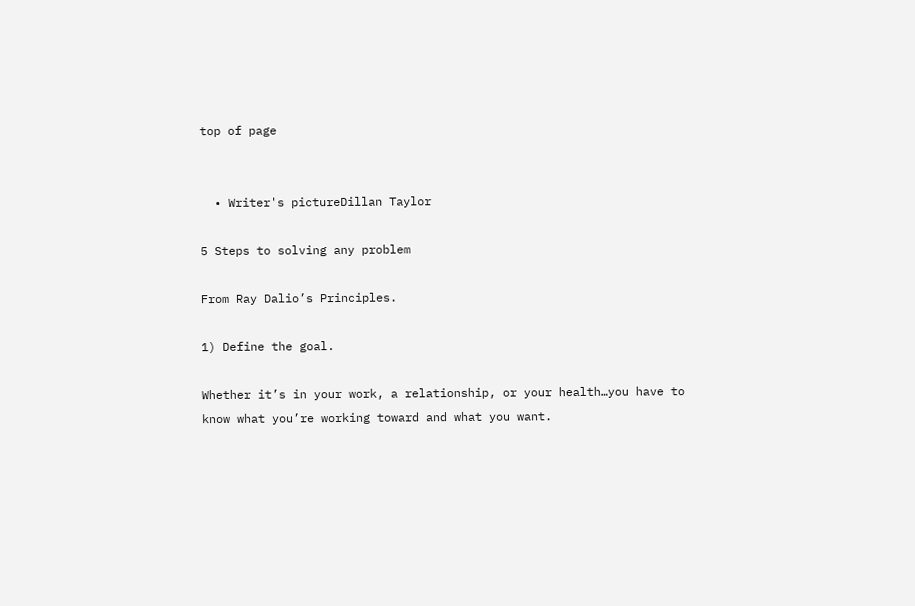top of page


  • Writer's pictureDillan Taylor

5 Steps to solving any problem

From Ray Dalio’s Principles.

1) Define the goal.

Whether it’s in your work, a relationship, or your health…you have to know what you’re working toward and what you want.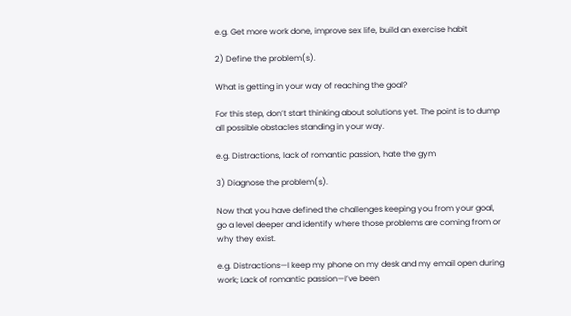e.g. Get more work done, improve sex life, build an exercise habit

2) Define the problem(s).

What is getting in your way of reaching the goal?

For this step, don’t start thinking about solutions yet. The point is to dump all possible obstacles standing in your way.

e.g. Distractions, lack of romantic passion, hate the gym

3) Diagnose the problem(s).

Now that you have defined the challenges keeping you from your goal, go a level deeper and identify where those problems are coming from or why they exist.

e.g. Distractions—I keep my phone on my desk and my email open during work; Lack of romantic passion—I’ve been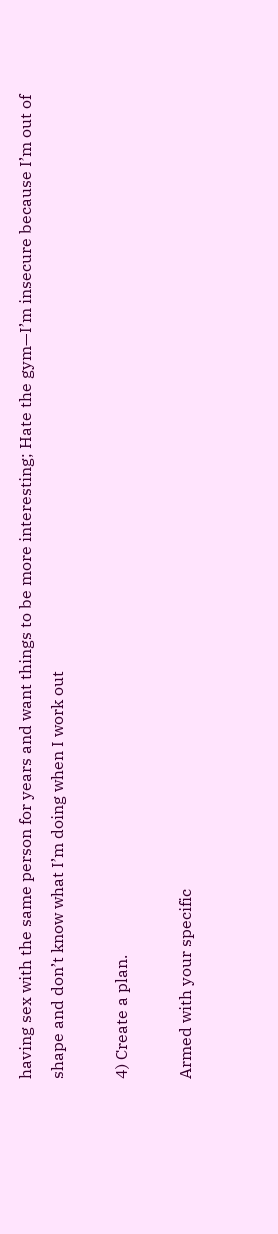having sex with the same person for years and want things to be more interesting; Hate the gym—I’m insecure because I’m out of shape and don’t know what I’m doing when I work out

4) Create a plan.

Armed with your specific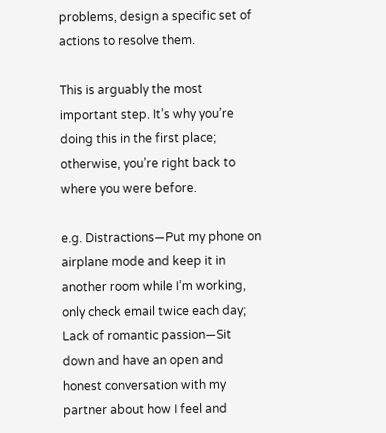problems, design a specific set of actions to resolve them.

This is arguably the most important step. It’s why you’re doing this in the first place; otherwise, you’re right back to where you were before.

e.g. Distractions—Put my phone on airplane mode and keep it in another room while I’m working, only check email twice each day; Lack of romantic passion—Sit down and have an open and honest conversation with my partner about how I feel and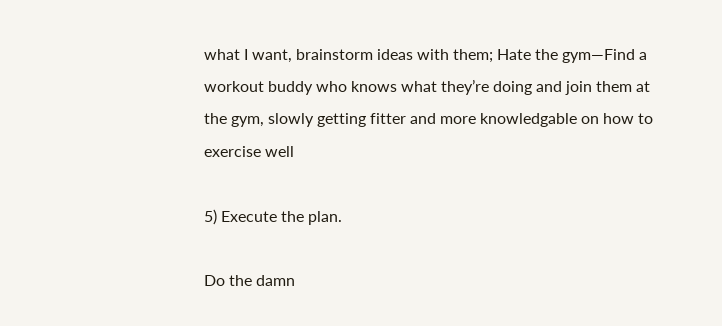what I want, brainstorm ideas with them; Hate the gym—Find a workout buddy who knows what they’re doing and join them at the gym, slowly getting fitter and more knowledgable on how to exercise well

5) Execute the plan.

Do the damn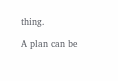thing.

A plan can be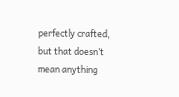perfectly crafted, but that doesn’t mean anything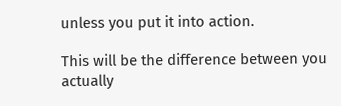unless you put it into action.

This will be the difference between you actually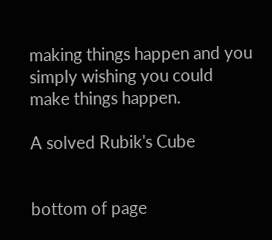making things happen and you simply wishing you could make things happen.

A solved Rubik's Cube


bottom of page